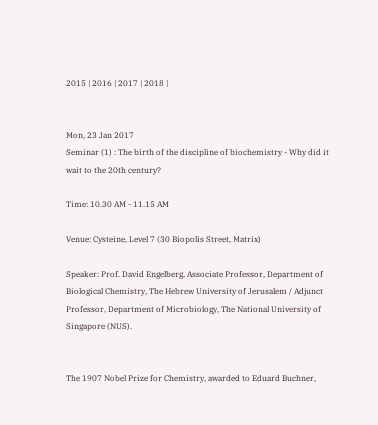2015 | 2016 | 2017 | 2018 |


Mon, 23 Jan 2017
Seminar (1) : The birth of the discipline of biochemistry - Why did it wait to the 20th century?

Time: 10.30 AM - 11.15 AM

Venue: Cysteine, Level 7 (30 Biopolis Street, Matrix)

Speaker: Prof. David Engelberg, Associate Professor, Department of Biological Chemistry, The Hebrew University of Jerusalem / Adjunct Professor, Department of Microbiology, The National University of Singapore (NUS).


The 1907 Nobel Prize for Chemistry, awarded to Eduard Buchner,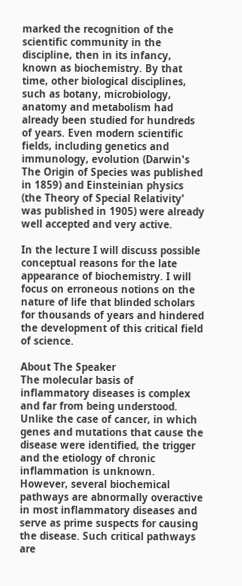marked the recognition of the scientific community in the discipline, then in its infancy, known as biochemistry. By that time, other biological disciplines, such as botany, microbiology, anatomy and metabolism had already been studied for hundreds of years. Even modern scientific fields, including genetics and immunology, evolution (Darwin's The Origin of Species was published in 1859) and Einsteinian physics (the Theory of Special Relativity' was published in 1905) were already well accepted and very active.

In the lecture I will discuss possible conceptual reasons for the late appearance of biochemistry. I will focus on erroneous notions on the nature of life that blinded scholars for thousands of years and hindered the development of this critical field of science.

About The Speaker
The molecular basis of inflammatory diseases is complex and far from being understood. Unlike the case of cancer, in which genes and mutations that cause the disease were identified, the trigger and the etiology of chronic inflammation is unknown. However, several biochemical pathways are abnormally overactive in most inflammatory diseases and serve as prime suspects for causing the disease. Such critical pathways are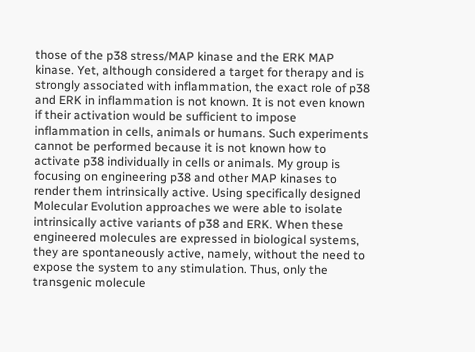those of the p38 stress/MAP kinase and the ERK MAP kinase. Yet, although considered a target for therapy and is strongly associated with inflammation, the exact role of p38 and ERK in inflammation is not known. It is not even known if their activation would be sufficient to impose inflammation in cells, animals or humans. Such experiments cannot be performed because it is not known how to activate p38 individually in cells or animals. My group is focusing on engineering p38 and other MAP kinases to render them intrinsically active. Using specifically designed Molecular Evolution approaches we were able to isolate intrinsically active variants of p38 and ERK. When these engineered molecules are expressed in biological systems, they are spontaneously active, namely, without the need to expose the system to any stimulation. Thus, only the transgenic molecule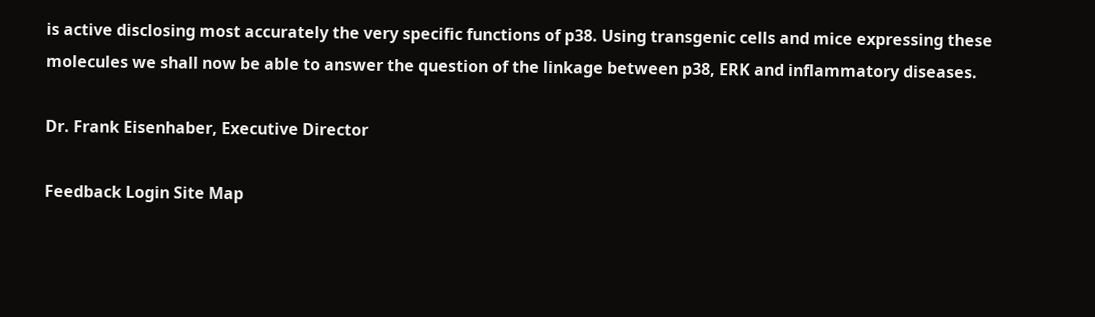is active disclosing most accurately the very specific functions of p38. Using transgenic cells and mice expressing these molecules we shall now be able to answer the question of the linkage between p38, ERK and inflammatory diseases.

Dr. Frank Eisenhaber, Executive Director

Feedback Login Site Map